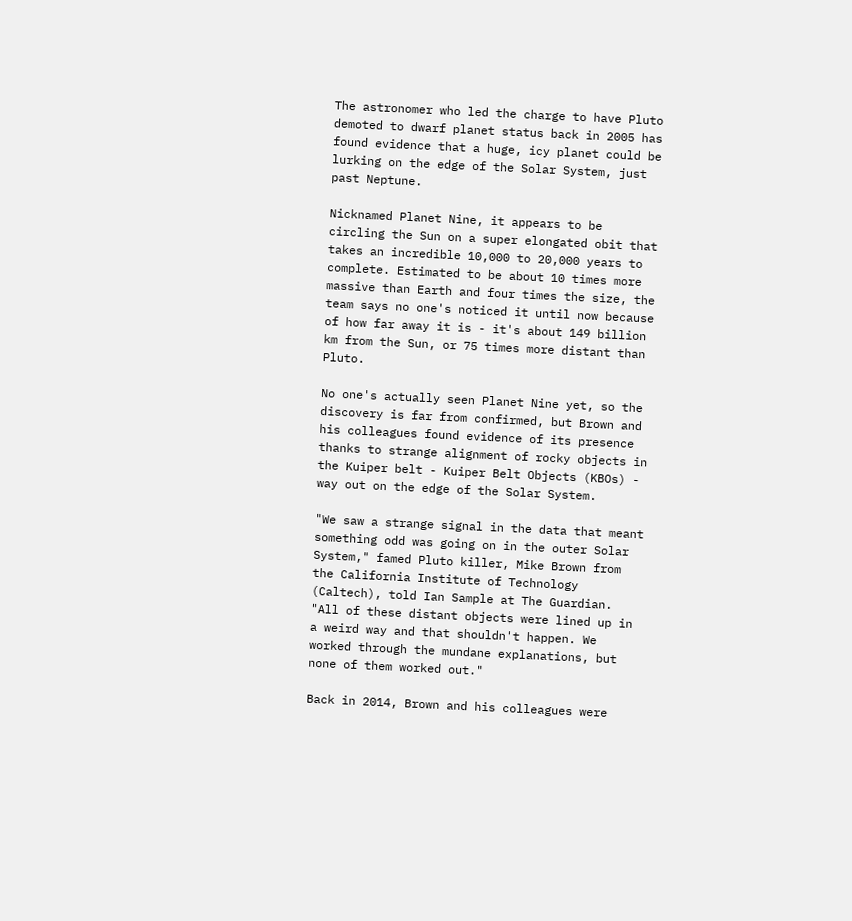The astronomer who led the charge to have Pluto demoted to dwarf planet status back in 2005 has found evidence that a huge, icy planet could be lurking on the edge of the Solar System, just past Neptune.

Nicknamed Planet Nine, it appears to be circling the Sun on a super elongated obit that takes an incredible 10,000 to 20,000 years to complete. Estimated to be about 10 times more massive than Earth and four times the size, the team says no one's noticed it until now because of how far away it is - it's about 149 billion km from the Sun, or 75 times more distant than Pluto.

No one's actually seen Planet Nine yet, so the discovery is far from confirmed, but Brown and his colleagues found evidence of its presence thanks to strange alignment of rocky objects in the Kuiper belt - Kuiper Belt Objects (KBOs) - way out on the edge of the Solar System.

"We saw a strange signal in the data that meant something odd was going on in the outer Solar System," famed Pluto killer, Mike Brown from the California Institute of Technology (Caltech), told Ian Sample at The Guardian. "All of these distant objects were lined up in a weird way and that shouldn't happen. We worked through the mundane explanations, but none of them worked out."

Back in 2014, Brown and his colleagues were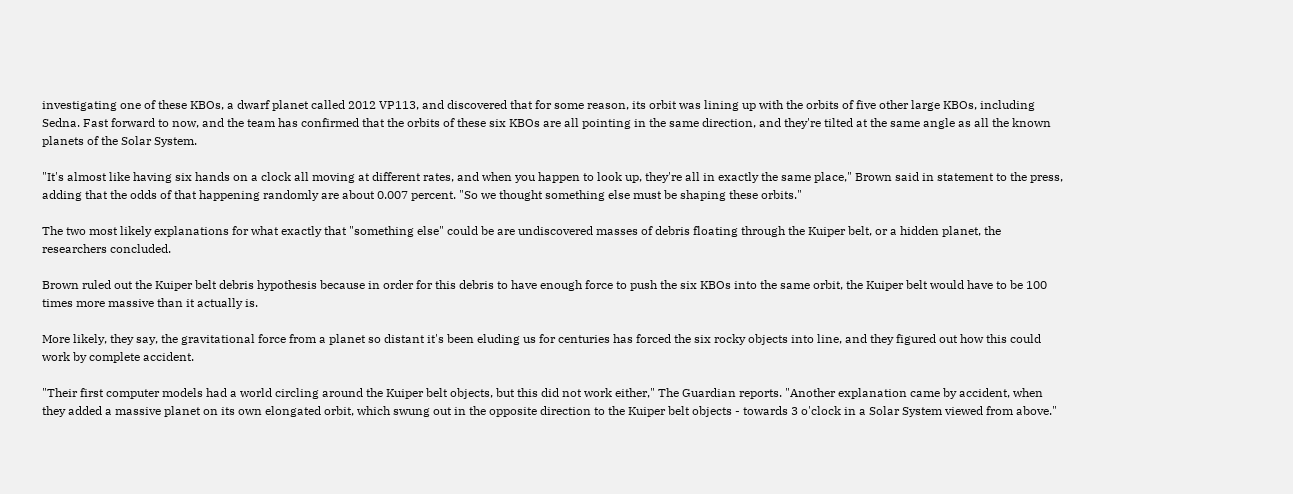investigating one of these KBOs, a dwarf planet called 2012 VP113, and discovered that for some reason, its orbit was lining up with the orbits of five other large KBOs, including Sedna. Fast forward to now, and the team has confirmed that the orbits of these six KBOs are all pointing in the same direction, and they're tilted at the same angle as all the known planets of the Solar System.

"It's almost like having six hands on a clock all moving at different rates, and when you happen to look up, they're all in exactly the same place," Brown said in statement to the press, adding that the odds of that happening randomly are about 0.007 percent. "So we thought something else must be shaping these orbits."

The two most likely explanations for what exactly that "something else" could be are undiscovered masses of debris floating through the Kuiper belt, or a hidden planet, the researchers concluded.

Brown ruled out the Kuiper belt debris hypothesis because in order for this debris to have enough force to push the six KBOs into the same orbit, the Kuiper belt would have to be 100 times more massive than it actually is.

More likely, they say, the gravitational force from a planet so distant it's been eluding us for centuries has forced the six rocky objects into line, and they figured out how this could work by complete accident.

"Their first computer models had a world circling around the Kuiper belt objects, but this did not work either," The Guardian reports. "Another explanation came by accident, when they added a massive planet on its own elongated orbit, which swung out in the opposite direction to the Kuiper belt objects - towards 3 o'clock in a Solar System viewed from above."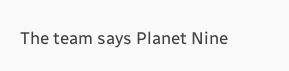The team says Planet Nine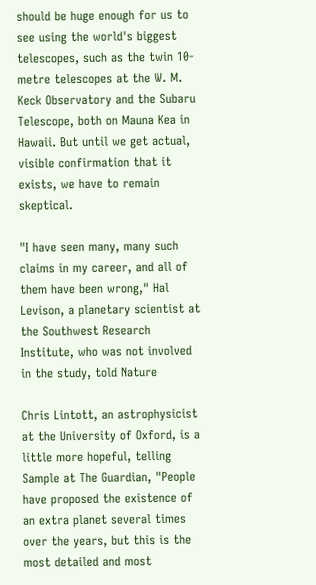should be huge enough for us to see using the world's biggest telescopes, such as the twin 10-metre telescopes at the W. M. Keck Observatory and the Subaru Telescope, both on Mauna Kea in Hawaii. But until we get actual, visible confirmation that it exists, we have to remain skeptical.

"I have seen many, many such claims in my career, and all of them have been wrong," Hal Levison, a planetary scientist at the Southwest Research Institute, who was not involved in the study, told Nature

Chris Lintott, an astrophysicist at the University of Oxford, is a little more hopeful, telling Sample at The Guardian, "People have proposed the existence of an extra planet several times over the years, but this is the most detailed and most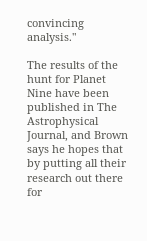convincing analysis."

The results of the hunt for Planet Nine have been published in The Astrophysical Journal, and Brown says he hopes that by putting all their research out there for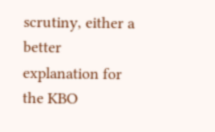scrutiny, either a better explanation for the KBO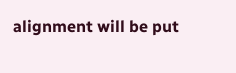alignment will be put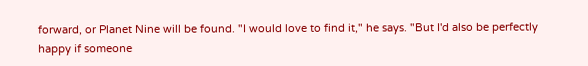forward, or Planet Nine will be found. "I would love to find it," he says. "But I'd also be perfectly happy if someone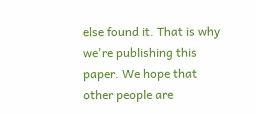else found it. That is why we're publishing this paper. We hope that other people are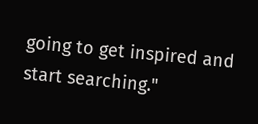going to get inspired and start searching."